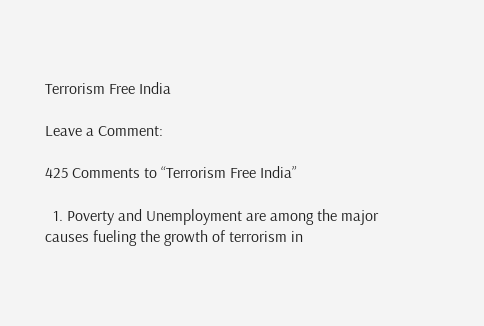Terrorism Free India

Leave a Comment:

425 Comments to “Terrorism Free India”

  1. Poverty and Unemployment are among the major causes fueling the growth of terrorism in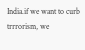India.if we want to curb trrrorism, we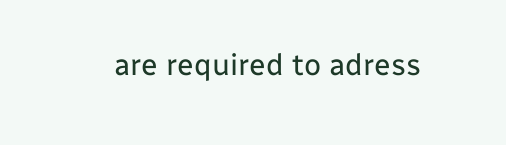are required to adress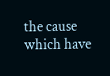the cause which have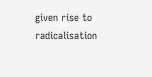given rise to radicalisation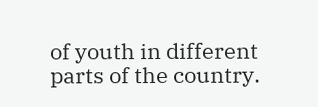of youth in different parts of the country.